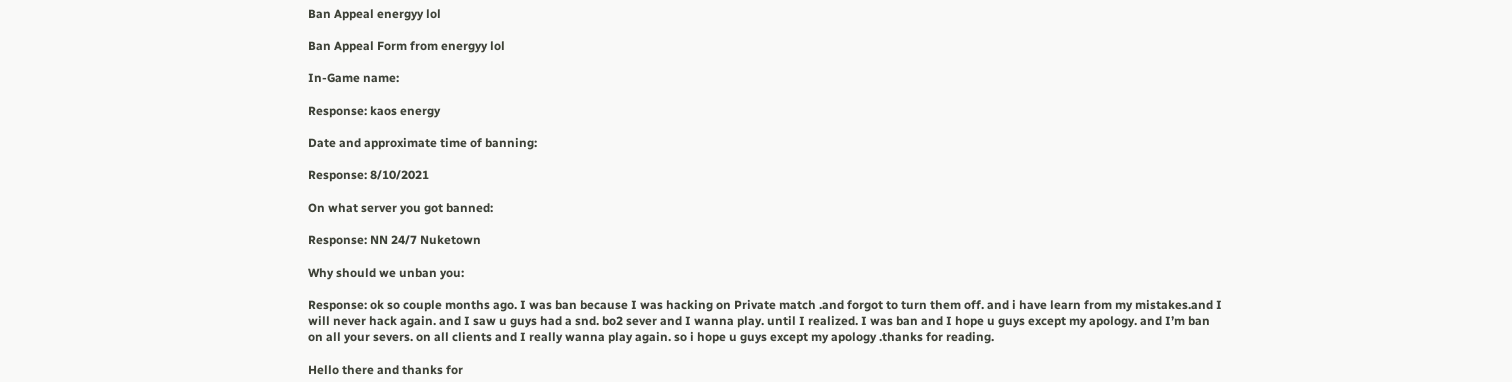Ban Appeal energyy lol

Ban Appeal Form from energyy lol

In-Game name:

Response: kaos energy

Date and approximate time of banning:

Response: 8/10/2021

On what server you got banned:

Response: NN 24/7 Nuketown

Why should we unban you:

Response: ok so couple months ago. I was ban because I was hacking on Private match .and forgot to turn them off. and i have learn from my mistakes.and I will never hack again. and I saw u guys had a snd. bo2 sever and I wanna play. until I realized. I was ban and I hope u guys except my apology. and I’m ban on all your severs. on all clients and I really wanna play again. so i hope u guys except my apology .thanks for reading.

Hello there and thanks for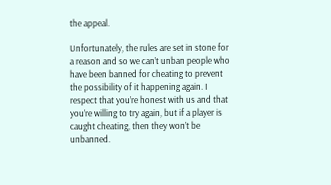the appeal.

Unfortunately, the rules are set in stone for a reason and so we can’t unban people who have been banned for cheating to prevent the possibility of it happening again. I respect that you’re honest with us and that you’re willing to try again, but if a player is caught cheating, then they won’t be unbanned.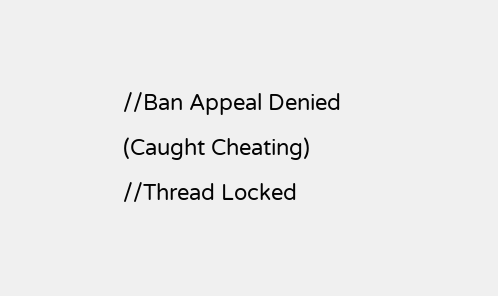//Ban Appeal Denied (Caught Cheating)
//Thread Locked